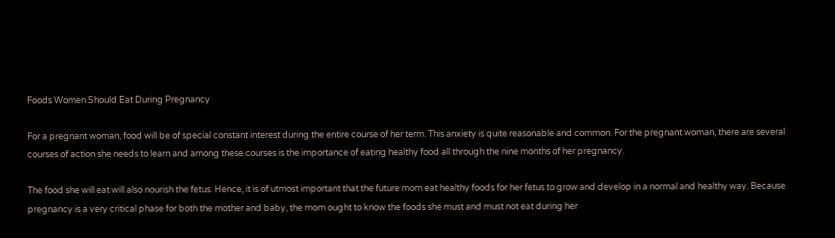Foods Women Should Eat During Pregnancy

For a pregnant woman, food will be of special constant interest during the entire course of her term. This anxiety is quite reasonable and common. For the pregnant woman, there are several courses of action she needs to learn and among these courses is the importance of eating healthy food all through the nine months of her pregnancy.

The food she will eat will also nourish the fetus. Hence, it is of utmost important that the future mom eat healthy foods for her fetus to grow and develop in a normal and healthy way. Because pregnancy is a very critical phase for both the mother and baby, the mom ought to know the foods she must and must not eat during her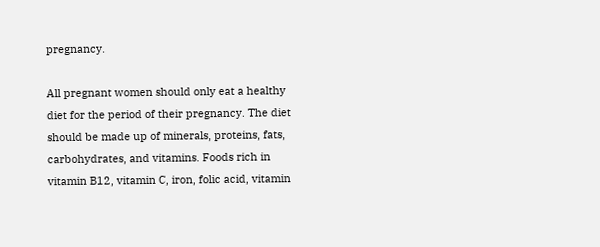pregnancy.

All pregnant women should only eat a healthy diet for the period of their pregnancy. The diet should be made up of minerals, proteins, fats, carbohydrates, and vitamins. Foods rich in vitamin B12, vitamin C, iron, folic acid, vitamin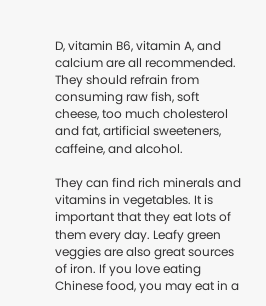D, vitamin B6, vitamin A, and calcium are all recommended. They should refrain from consuming raw fish, soft cheese, too much cholesterol and fat, artificial sweeteners, caffeine, and alcohol.

They can find rich minerals and vitamins in vegetables. It is important that they eat lots of them every day. Leafy green veggies are also great sources of iron. If you love eating Chinese food, you may eat in a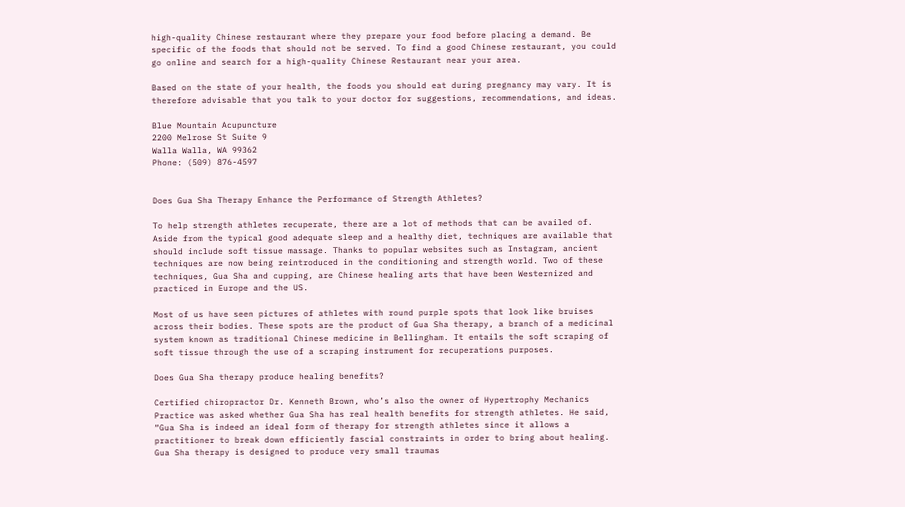high-quality Chinese restaurant where they prepare your food before placing a demand. Be specific of the foods that should not be served. To find a good Chinese restaurant, you could go online and search for a high-quality Chinese Restaurant near your area.

Based on the state of your health, the foods you should eat during pregnancy may vary. It is therefore advisable that you talk to your doctor for suggestions, recommendations, and ideas.

Blue Mountain Acupuncture
2200 Melrose St Suite 9
Walla Walla, WA 99362
Phone: (509) 876-4597


Does Gua Sha Therapy Enhance the Performance of Strength Athletes?

To help strength athletes recuperate, there are a lot of methods that can be availed of. Aside from the typical good adequate sleep and a healthy diet, techniques are available that should include soft tissue massage. Thanks to popular websites such as Instagram, ancient techniques are now being reintroduced in the conditioning and strength world. Two of these techniques, Gua Sha and cupping, are Chinese healing arts that have been Westernized and practiced in Europe and the US.

Most of us have seen pictures of athletes with round purple spots that look like bruises across their bodies. These spots are the product of Gua Sha therapy, a branch of a medicinal system known as traditional Chinese medicine in Bellingham. It entails the soft scraping of soft tissue through the use of a scraping instrument for recuperations purposes.

Does Gua Sha therapy produce healing benefits?

Certified chiropractor Dr. Kenneth Brown, who’s also the owner of Hypertrophy Mechanics Practice was asked whether Gua Sha has real health benefits for strength athletes. He said, “Gua Sha is indeed an ideal form of therapy for strength athletes since it allows a practitioner to break down efficiently fascial constraints in order to bring about healing. Gua Sha therapy is designed to produce very small traumas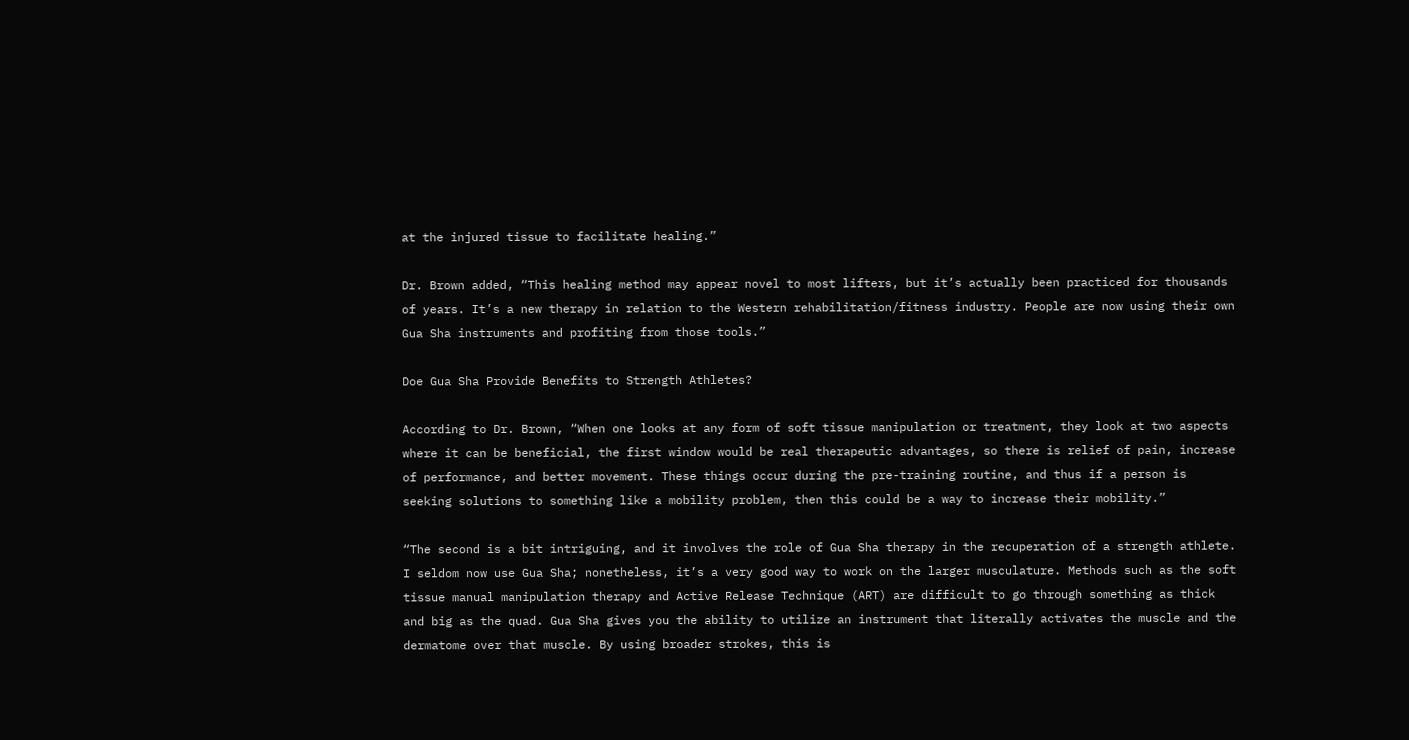at the injured tissue to facilitate healing.”

Dr. Brown added, “This healing method may appear novel to most lifters, but it’s actually been practiced for thousands of years. It’s a new therapy in relation to the Western rehabilitation/fitness industry. People are now using their own Gua Sha instruments and profiting from those tools.”

Doe Gua Sha Provide Benefits to Strength Athletes?

According to Dr. Brown, “When one looks at any form of soft tissue manipulation or treatment, they look at two aspects where it can be beneficial, the first window would be real therapeutic advantages, so there is relief of pain, increase of performance, and better movement. These things occur during the pre-training routine, and thus if a person is seeking solutions to something like a mobility problem, then this could be a way to increase their mobility.”

“The second is a bit intriguing, and it involves the role of Gua Sha therapy in the recuperation of a strength athlete. I seldom now use Gua Sha; nonetheless, it’s a very good way to work on the larger musculature. Methods such as the soft tissue manual manipulation therapy and Active Release Technique (ART) are difficult to go through something as thick and big as the quad. Gua Sha gives you the ability to utilize an instrument that literally activates the muscle and the dermatome over that muscle. By using broader strokes, this is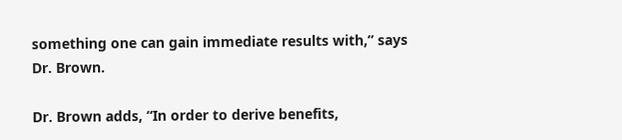something one can gain immediate results with,” says Dr. Brown.

Dr. Brown adds, “In order to derive benefits,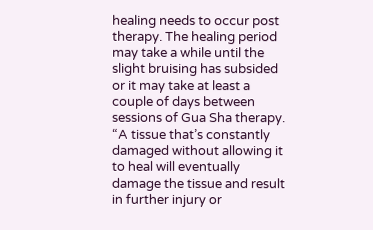healing needs to occur post therapy. The healing period may take a while until the slight bruising has subsided or it may take at least a couple of days between sessions of Gua Sha therapy. “A tissue that’s constantly damaged without allowing it to heal will eventually damage the tissue and result in further injury or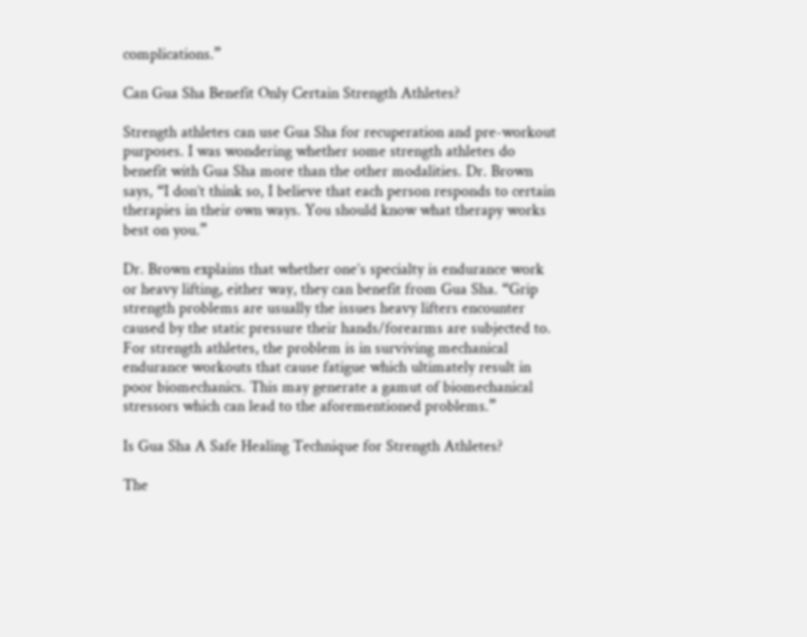complications.”

Can Gua Sha Benefit Only Certain Strength Athletes?

Strength athletes can use Gua Sha for recuperation and pre-workout purposes. I was wondering whether some strength athletes do benefit with Gua Sha more than the other modalities. Dr. Brown says, “I don’t think so, I believe that each person responds to certain therapies in their own ways. You should know what therapy works best on you.”

Dr. Brown explains that whether one’s specialty is endurance work or heavy lifting, either way, they can benefit from Gua Sha. “Grip strength problems are usually the issues heavy lifters encounter caused by the static pressure their hands/forearms are subjected to. For strength athletes, the problem is in surviving mechanical endurance workouts that cause fatigue which ultimately result in poor biomechanics. This may generate a gamut of biomechanical stressors which can lead to the aforementioned problems.”

Is Gua Sha A Safe Healing Technique for Strength Athletes?

The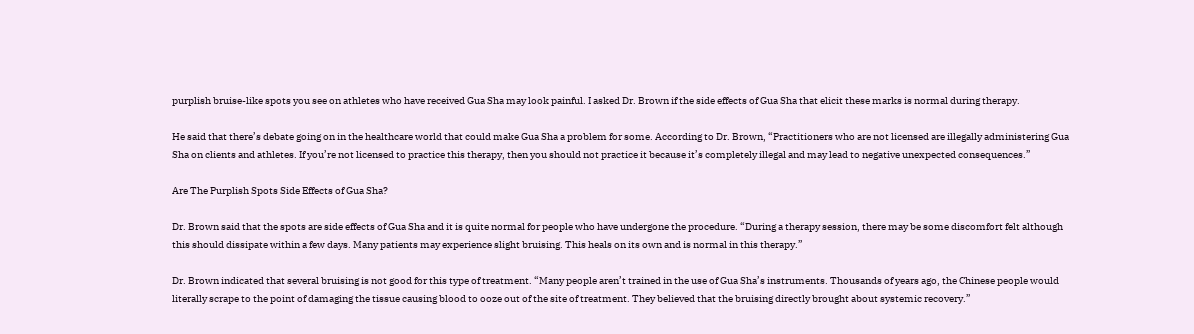purplish bruise-like spots you see on athletes who have received Gua Sha may look painful. I asked Dr. Brown if the side effects of Gua Sha that elicit these marks is normal during therapy.

He said that there’s debate going on in the healthcare world that could make Gua Sha a problem for some. According to Dr. Brown, “Practitioners who are not licensed are illegally administering Gua Sha on clients and athletes. If you’re not licensed to practice this therapy, then you should not practice it because it’s completely illegal and may lead to negative unexpected consequences.”

Are The Purplish Spots Side Effects of Gua Sha?

Dr. Brown said that the spots are side effects of Gua Sha and it is quite normal for people who have undergone the procedure. “During a therapy session, there may be some discomfort felt although this should dissipate within a few days. Many patients may experience slight bruising. This heals on its own and is normal in this therapy.”

Dr. Brown indicated that several bruising is not good for this type of treatment. “Many people aren’t trained in the use of Gua Sha’s instruments. Thousands of years ago, the Chinese people would literally scrape to the point of damaging the tissue causing blood to ooze out of the site of treatment. They believed that the bruising directly brought about systemic recovery.”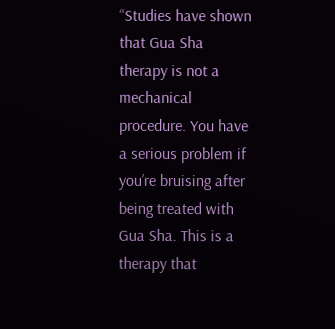“Studies have shown that Gua Sha therapy is not a mechanical procedure. You have a serious problem if you’re bruising after being treated with Gua Sha. This is a therapy that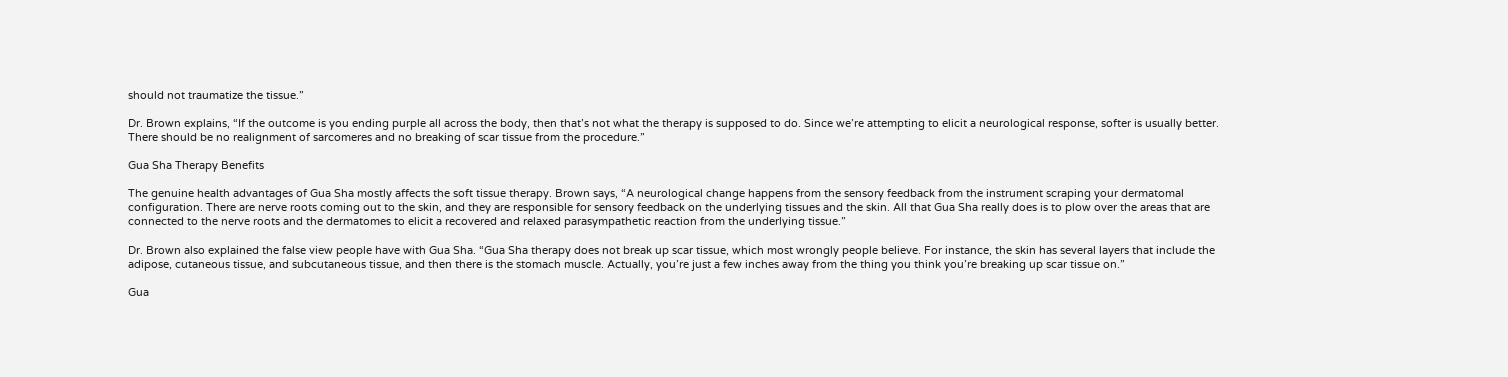should not traumatize the tissue.”

Dr. Brown explains, “If the outcome is you ending purple all across the body, then that’s not what the therapy is supposed to do. Since we’re attempting to elicit a neurological response, softer is usually better. There should be no realignment of sarcomeres and no breaking of scar tissue from the procedure.”

Gua Sha Therapy Benefits

The genuine health advantages of Gua Sha mostly affects the soft tissue therapy. Brown says, “A neurological change happens from the sensory feedback from the instrument scraping your dermatomal configuration. There are nerve roots coming out to the skin, and they are responsible for sensory feedback on the underlying tissues and the skin. All that Gua Sha really does is to plow over the areas that are connected to the nerve roots and the dermatomes to elicit a recovered and relaxed parasympathetic reaction from the underlying tissue.”

Dr. Brown also explained the false view people have with Gua Sha. “Gua Sha therapy does not break up scar tissue, which most wrongly people believe. For instance, the skin has several layers that include the adipose, cutaneous tissue, and subcutaneous tissue, and then there is the stomach muscle. Actually, you’re just a few inches away from the thing you think you’re breaking up scar tissue on.”

Gua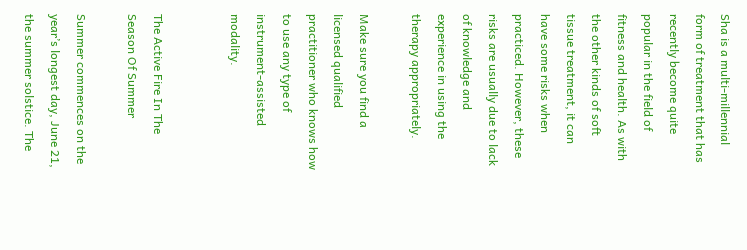Sha is a multi-millennial form of treatment that has recently become quite popular in the field of fitness and health. As with the other kinds of soft tissue treatment, it can have some risks when practiced. However, these risks are usually due to lack of knowledge and experience in using the therapy appropriately.

Make sure you find a licensed qualified practitioner who knows how to use any type of instrument-assisted modality.


The Active Fire In The Season Of Summer

Summer commences on the year’s longest day, June 21, the summer solstice. The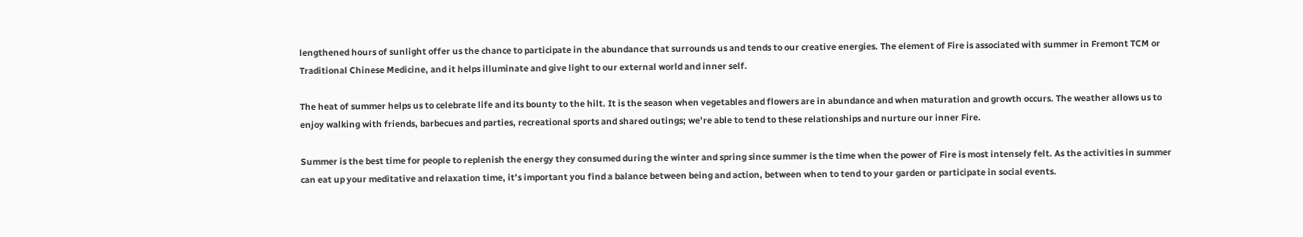lengthened hours of sunlight offer us the chance to participate in the abundance that surrounds us and tends to our creative energies. The element of Fire is associated with summer in Fremont TCM or Traditional Chinese Medicine, and it helps illuminate and give light to our external world and inner self.

The heat of summer helps us to celebrate life and its bounty to the hilt. It is the season when vegetables and flowers are in abundance and when maturation and growth occurs. The weather allows us to enjoy walking with friends, barbecues and parties, recreational sports and shared outings; we’re able to tend to these relationships and nurture our inner Fire.

Summer is the best time for people to replenish the energy they consumed during the winter and spring since summer is the time when the power of Fire is most intensely felt. As the activities in summer can eat up your meditative and relaxation time, it’s important you find a balance between being and action, between when to tend to your garden or participate in social events.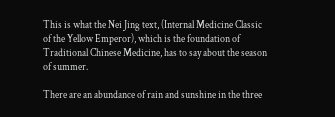This is what the Nei Jing text, (Internal Medicine Classic of the Yellow Emperor), which is the foundation of Traditional Chinese Medicine, has to say about the season of summer.

There are an abundance of rain and sunshine in the three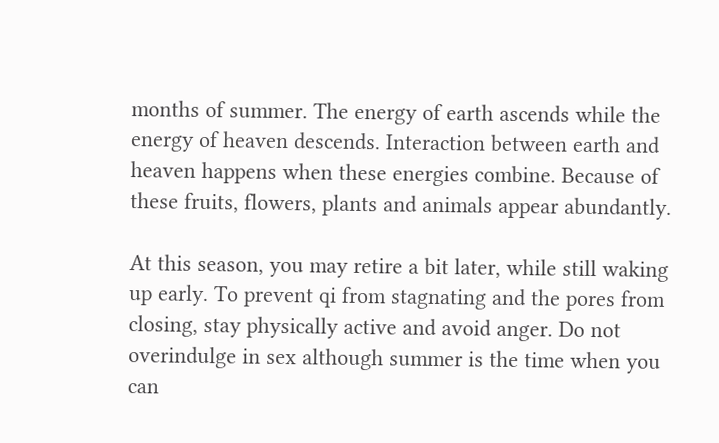months of summer. The energy of earth ascends while the energy of heaven descends. Interaction between earth and heaven happens when these energies combine. Because of these fruits, flowers, plants and animals appear abundantly.

At this season, you may retire a bit later, while still waking up early. To prevent qi from stagnating and the pores from closing, stay physically active and avoid anger. Do not overindulge in sex although summer is the time when you can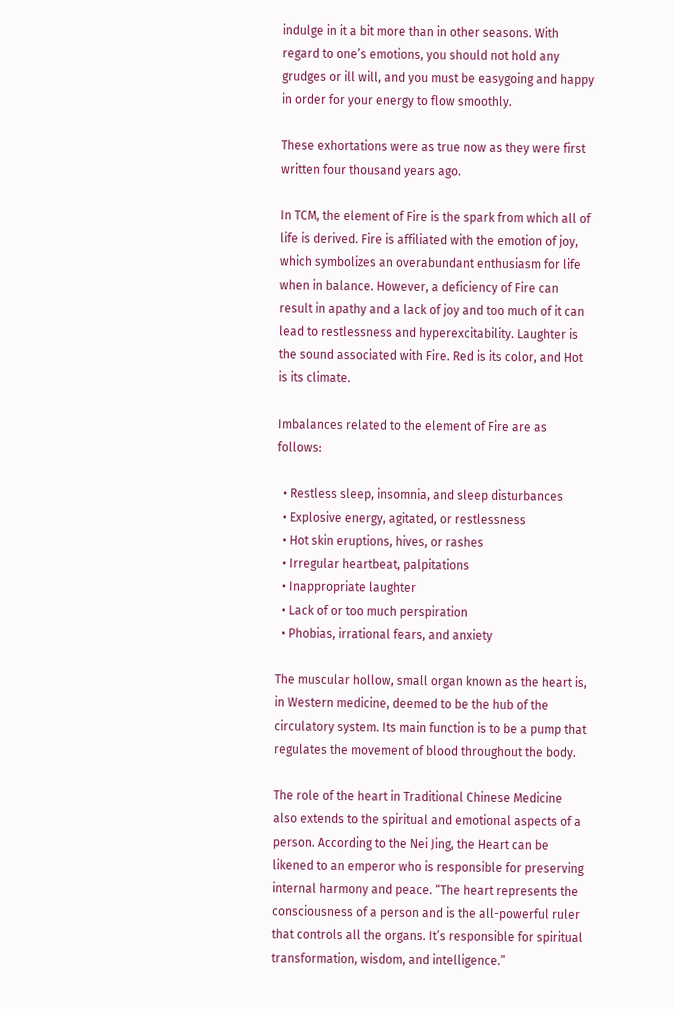indulge in it a bit more than in other seasons. With regard to one’s emotions, you should not hold any grudges or ill will, and you must be easygoing and happy in order for your energy to flow smoothly.

These exhortations were as true now as they were first written four thousand years ago.

In TCM, the element of Fire is the spark from which all of life is derived. Fire is affiliated with the emotion of joy, which symbolizes an overabundant enthusiasm for life when in balance. However, a deficiency of Fire can result in apathy and a lack of joy and too much of it can lead to restlessness and hyperexcitability. Laughter is the sound associated with Fire. Red is its color, and Hot is its climate.

Imbalances related to the element of Fire are as follows:

  • Restless sleep, insomnia, and sleep disturbances
  • Explosive energy, agitated, or restlessness
  • Hot skin eruptions, hives, or rashes
  • Irregular heartbeat, palpitations
  • Inappropriate laughter
  • Lack of or too much perspiration
  • Phobias, irrational fears, and anxiety

The muscular hollow, small organ known as the heart is, in Western medicine, deemed to be the hub of the circulatory system. Its main function is to be a pump that regulates the movement of blood throughout the body.

The role of the heart in Traditional Chinese Medicine also extends to the spiritual and emotional aspects of a person. According to the Nei Jing, the Heart can be likened to an emperor who is responsible for preserving internal harmony and peace. “The heart represents the consciousness of a person and is the all-powerful ruler that controls all the organs. It’s responsible for spiritual transformation, wisdom, and intelligence.”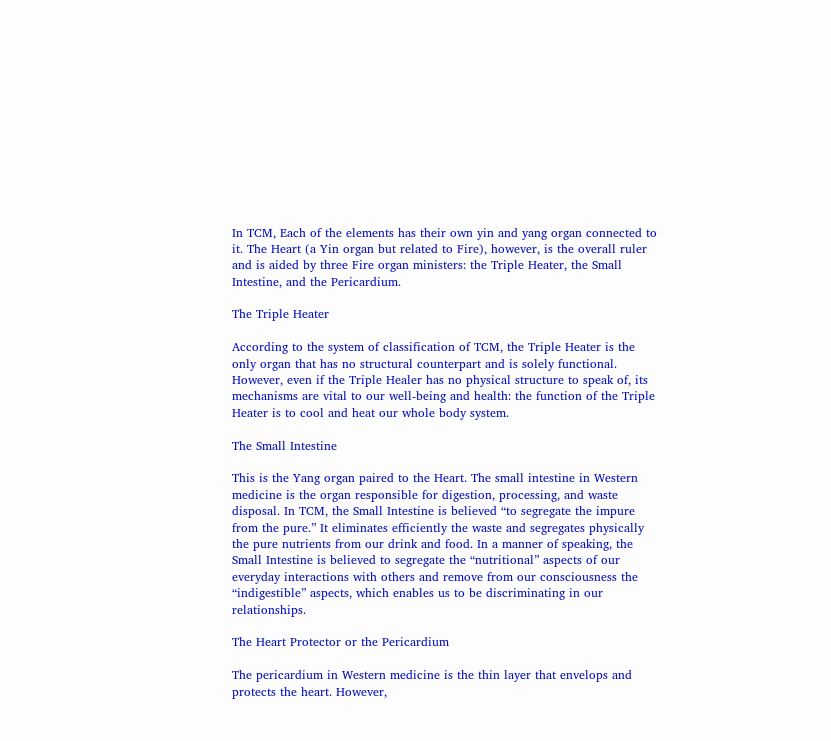In TCM, Each of the elements has their own yin and yang organ connected to it. The Heart (a Yin organ but related to Fire), however, is the overall ruler and is aided by three Fire organ ministers: the Triple Heater, the Small Intestine, and the Pericardium.

The Triple Heater

According to the system of classification of TCM, the Triple Heater is the only organ that has no structural counterpart and is solely functional. However, even if the Triple Healer has no physical structure to speak of, its mechanisms are vital to our well-being and health: the function of the Triple Heater is to cool and heat our whole body system.

The Small Intestine

This is the Yang organ paired to the Heart. The small intestine in Western medicine is the organ responsible for digestion, processing, and waste disposal. In TCM, the Small Intestine is believed “to segregate the impure from the pure.” It eliminates efficiently the waste and segregates physically the pure nutrients from our drink and food. In a manner of speaking, the Small Intestine is believed to segregate the “nutritional” aspects of our everyday interactions with others and remove from our consciousness the “indigestible” aspects, which enables us to be discriminating in our relationships.

The Heart Protector or the Pericardium

The pericardium in Western medicine is the thin layer that envelops and protects the heart. However,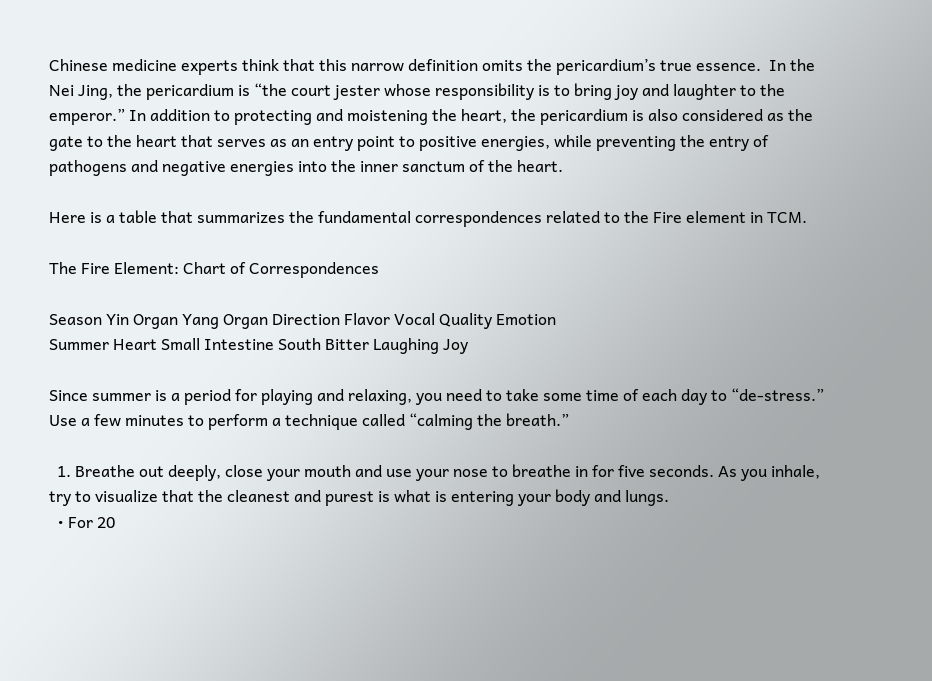Chinese medicine experts think that this narrow definition omits the pericardium’s true essence.  In the Nei Jing, the pericardium is “the court jester whose responsibility is to bring joy and laughter to the emperor.” In addition to protecting and moistening the heart, the pericardium is also considered as the gate to the heart that serves as an entry point to positive energies, while preventing the entry of pathogens and negative energies into the inner sanctum of the heart.

Here is a table that summarizes the fundamental correspondences related to the Fire element in TCM.

The Fire Element: Chart of Correspondences

Season Yin Organ Yang Organ Direction Flavor Vocal Quality Emotion
Summer Heart Small Intestine South Bitter Laughing Joy

Since summer is a period for playing and relaxing, you need to take some time of each day to “de-stress.” Use a few minutes to perform a technique called “calming the breath.”

  1. Breathe out deeply, close your mouth and use your nose to breathe in for five seconds. As you inhale, try to visualize that the cleanest and purest is what is entering your body and lungs.
  • For 20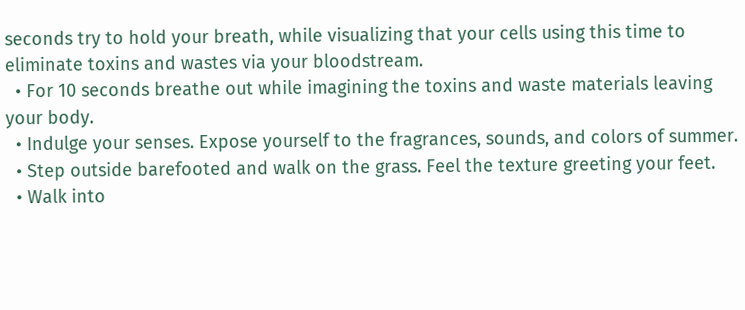seconds try to hold your breath, while visualizing that your cells using this time to eliminate toxins and wastes via your bloodstream.
  • For 10 seconds breathe out while imagining the toxins and waste materials leaving your body.
  • Indulge your senses. Expose yourself to the fragrances, sounds, and colors of summer.
  • Step outside barefooted and walk on the grass. Feel the texture greeting your feet.
  • Walk into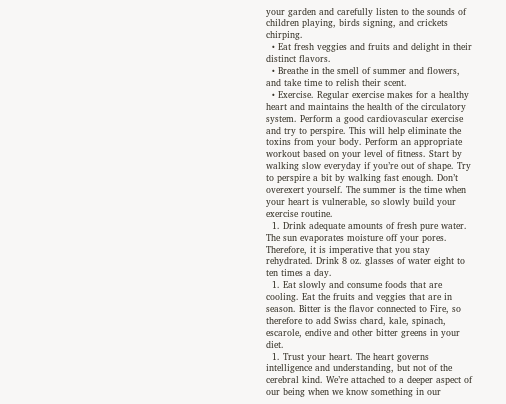your garden and carefully listen to the sounds of children playing, birds signing, and crickets chirping.
  • Eat fresh veggies and fruits and delight in their distinct flavors.
  • Breathe in the smell of summer and flowers, and take time to relish their scent.
  • Exercise. Regular exercise makes for a healthy heart and maintains the health of the circulatory system. Perform a good cardiovascular exercise and try to perspire. This will help eliminate the toxins from your body. Perform an appropriate workout based on your level of fitness. Start by walking slow everyday if you’re out of shape. Try to perspire a bit by walking fast enough. Don’t overexert yourself. The summer is the time when your heart is vulnerable, so slowly build your exercise routine.
  1. Drink adequate amounts of fresh pure water. The sun evaporates moisture off your pores. Therefore, it is imperative that you stay rehydrated. Drink 8 oz. glasses of water eight to ten times a day.
  1. Eat slowly and consume foods that are cooling. Eat the fruits and veggies that are in season. Bitter is the flavor connected to Fire, so therefore to add Swiss chard, kale, spinach, escarole, endive and other bitter greens in your diet.
  1. Trust your heart. The heart governs intelligence and understanding, but not of the cerebral kind. We’re attached to a deeper aspect of our being when we know something in our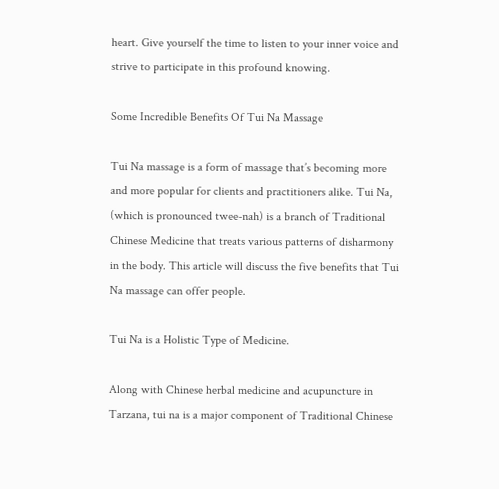heart. Give yourself the time to listen to your inner voice and strive to participate in this profound knowing.

Some Incredible Benefits Of Tui Na Massage

Tui Na massage is a form of massage that’s becoming more and more popular for clients and practitioners alike. Tui Na, (which is pronounced twee-nah) is a branch of Traditional Chinese Medicine that treats various patterns of disharmony in the body. This article will discuss the five benefits that Tui Na massage can offer people.

Tui Na is a Holistic Type of Medicine.

Along with Chinese herbal medicine and acupuncture in Tarzana, tui na is a major component of Traditional Chinese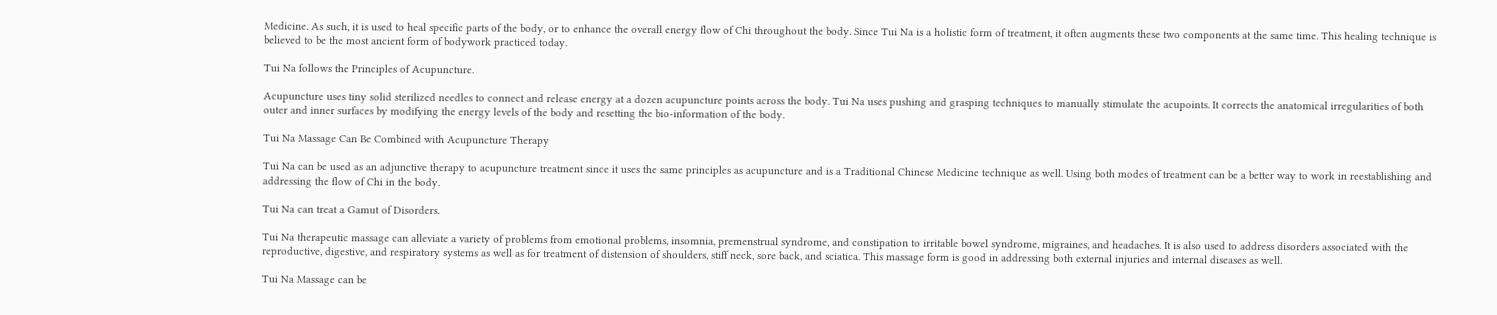Medicine. As such, it is used to heal specific parts of the body, or to enhance the overall energy flow of Chi throughout the body. Since Tui Na is a holistic form of treatment, it often augments these two components at the same time. This healing technique is believed to be the most ancient form of bodywork practiced today.

Tui Na follows the Principles of Acupuncture.

Acupuncture uses tiny solid sterilized needles to connect and release energy at a dozen acupuncture points across the body. Tui Na uses pushing and grasping techniques to manually stimulate the acupoints. It corrects the anatomical irregularities of both outer and inner surfaces by modifying the energy levels of the body and resetting the bio-information of the body.

Tui Na Massage Can Be Combined with Acupuncture Therapy

Tui Na can be used as an adjunctive therapy to acupuncture treatment since it uses the same principles as acupuncture and is a Traditional Chinese Medicine technique as well. Using both modes of treatment can be a better way to work in reestablishing and addressing the flow of Chi in the body.

Tui Na can treat a Gamut of Disorders.

Tui Na therapeutic massage can alleviate a variety of problems from emotional problems, insomnia, premenstrual syndrome, and constipation to irritable bowel syndrome, migraines, and headaches. It is also used to address disorders associated with the reproductive, digestive, and respiratory systems as well as for treatment of distension of shoulders, stiff neck, sore back, and sciatica. This massage form is good in addressing both external injuries and internal diseases as well.

Tui Na Massage can be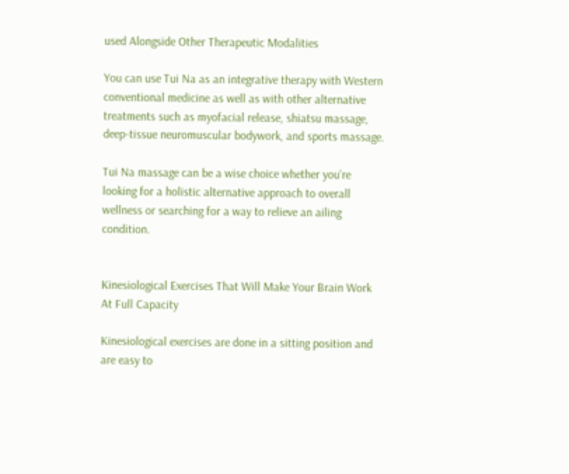used Alongside Other Therapeutic Modalities

You can use Tui Na as an integrative therapy with Western conventional medicine as well as with other alternative treatments such as myofacial release, shiatsu massage, deep-tissue neuromuscular bodywork, and sports massage.

Tui Na massage can be a wise choice whether you’re looking for a holistic alternative approach to overall wellness or searching for a way to relieve an ailing condition.


Kinesiological Exercises That Will Make Your Brain Work At Full Capacity

Kinesiological exercises are done in a sitting position and are easy to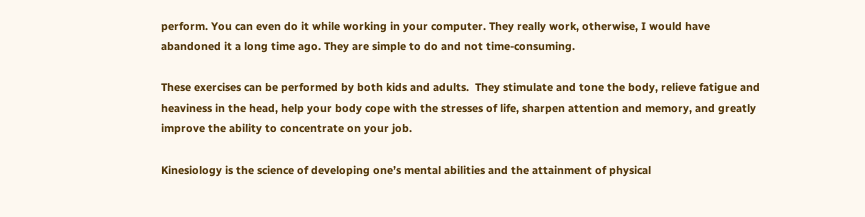perform. You can even do it while working in your computer. They really work, otherwise, I would have abandoned it a long time ago. They are simple to do and not time-consuming.

These exercises can be performed by both kids and adults.  They stimulate and tone the body, relieve fatigue and heaviness in the head, help your body cope with the stresses of life, sharpen attention and memory, and greatly improve the ability to concentrate on your job.

Kinesiology is the science of developing one’s mental abilities and the attainment of physical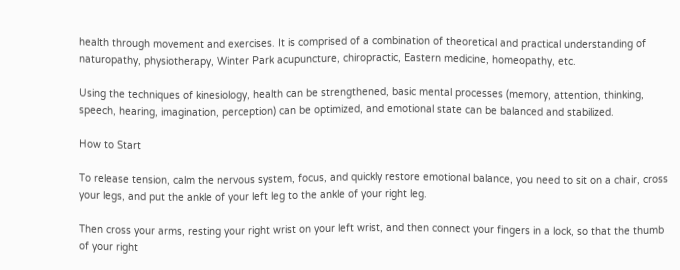health through movement and exercises. It is comprised of a combination of theoretical and practical understanding of naturopathy, physiotherapy, Winter Park acupuncture, chiropractic, Eastern medicine, homeopathy, etc.

Using the techniques of kinesiology, health can be strengthened, basic mental processes (memory, attention, thinking, speech, hearing, imagination, perception) can be optimized, and emotional state can be balanced and stabilized.

How to Start

To release tension, calm the nervous system, focus, and quickly restore emotional balance, you need to sit on a chair, cross your legs, and put the ankle of your left leg to the ankle of your right leg.

Then cross your arms, resting your right wrist on your left wrist, and then connect your fingers in a lock, so that the thumb of your right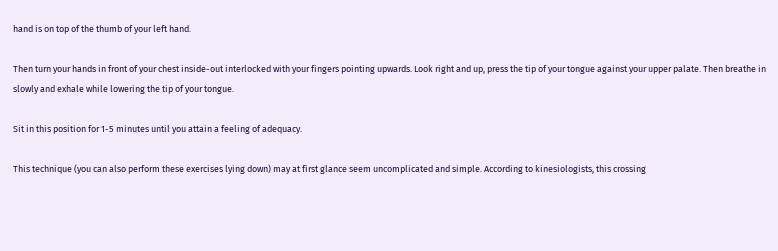hand is on top of the thumb of your left hand.

Then turn your hands in front of your chest inside-out interlocked with your fingers pointing upwards. Look right and up, press the tip of your tongue against your upper palate. Then breathe in slowly and exhale while lowering the tip of your tongue.

Sit in this position for 1-5 minutes until you attain a feeling of adequacy.

This technique (you can also perform these exercises lying down) may at first glance seem uncomplicated and simple. According to kinesiologists, this crossing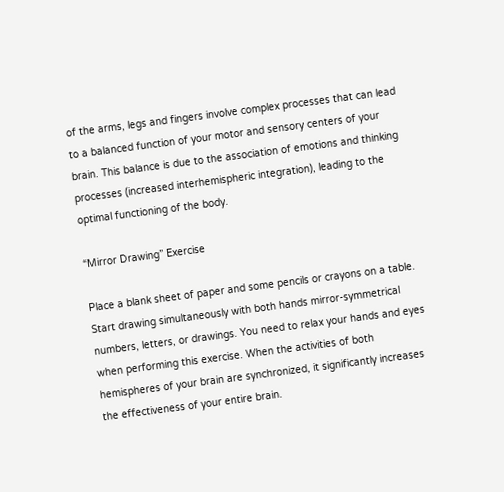of the arms, legs and fingers involve complex processes that can lead to a balanced function of your motor and sensory centers of your brain. This balance is due to the association of emotions and thinking processes (increased interhemispheric integration), leading to the optimal functioning of the body.

“Mirror Drawing” Exercise

Place a blank sheet of paper and some pencils or crayons on a table. Start drawing simultaneously with both hands mirror-symmetrical numbers, letters, or drawings. You need to relax your hands and eyes when performing this exercise. When the activities of both hemispheres of your brain are synchronized, it significantly increases the effectiveness of your entire brain.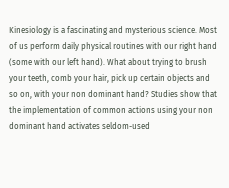Kinesiology is a fascinating and mysterious science. Most of us perform daily physical routines with our right hand (some with our left hand). What about trying to brush your teeth, comb your hair, pick up certain objects and so on, with your non dominant hand? Studies show that the implementation of common actions using your non dominant hand activates seldom-used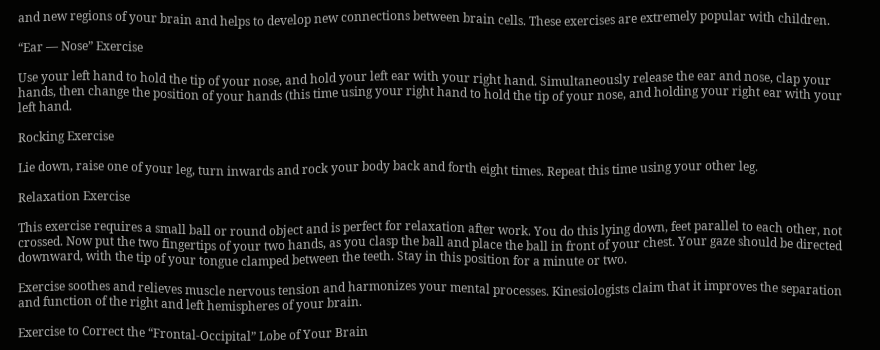and new regions of your brain and helps to develop new connections between brain cells. These exercises are extremely popular with children.

“Ear — Nose” Exercise

Use your left hand to hold the tip of your nose, and hold your left ear with your right hand. Simultaneously release the ear and nose, clap your hands, then change the position of your hands (this time using your right hand to hold the tip of your nose, and holding your right ear with your left hand.

Rocking Exercise

Lie down, raise one of your leg, turn inwards and rock your body back and forth eight times. Repeat this time using your other leg.

Relaxation Exercise

This exercise requires a small ball or round object and is perfect for relaxation after work. You do this lying down, feet parallel to each other, not crossed. Now put the two fingertips of your two hands, as you clasp the ball and place the ball in front of your chest. Your gaze should be directed downward, with the tip of your tongue clamped between the teeth. Stay in this position for a minute or two.

Exercise soothes and relieves muscle nervous tension and harmonizes your mental processes. Kinesiologists claim that it improves the separation and function of the right and left hemispheres of your brain.

Exercise to Correct the “Frontal-Occipital” Lobe of Your Brain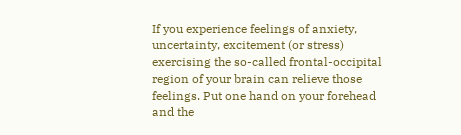If you experience feelings of anxiety, uncertainty, excitement (or stress) exercising the so-called frontal-occipital region of your brain can relieve those feelings. Put one hand on your forehead and the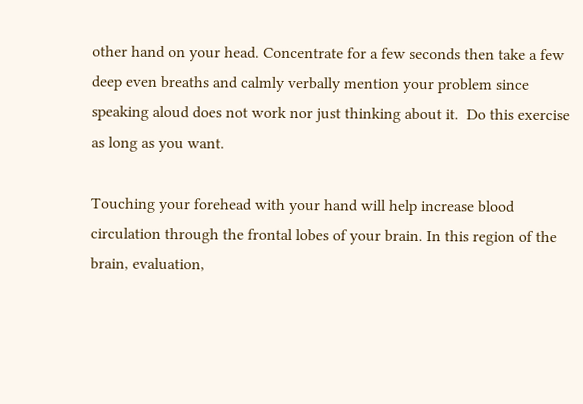other hand on your head. Concentrate for a few seconds then take a few deep even breaths and calmly verbally mention your problem since speaking aloud does not work nor just thinking about it.  Do this exercise as long as you want.

Touching your forehead with your hand will help increase blood circulation through the frontal lobes of your brain. In this region of the brain, evaluation,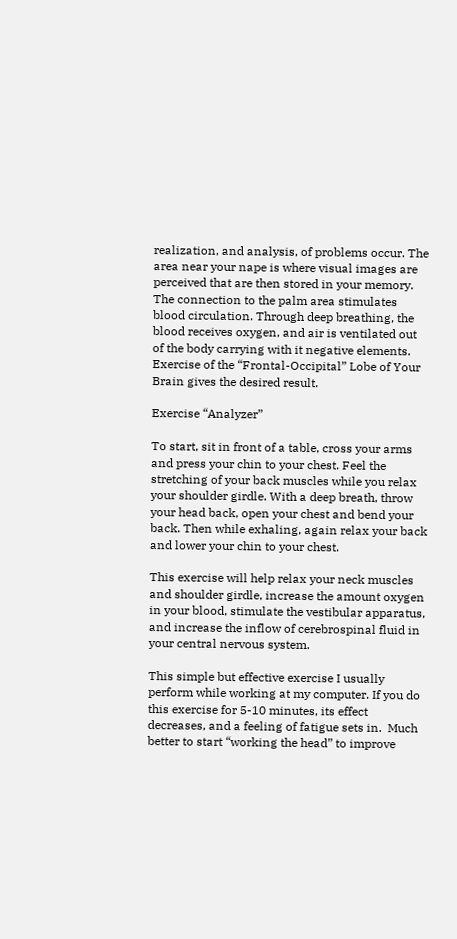realization, and analysis, of problems occur. The area near your nape is where visual images are perceived that are then stored in your memory. The connection to the palm area stimulates blood circulation. Through deep breathing, the blood receives oxygen, and air is ventilated out of the body carrying with it negative elements. Exercise of the “Frontal-Occipital” Lobe of Your Brain gives the desired result.

Exercise “Analyzer”

To start, sit in front of a table, cross your arms and press your chin to your chest. Feel the stretching of your back muscles while you relax your shoulder girdle. With a deep breath, throw your head back, open your chest and bend your back. Then while exhaling, again relax your back and lower your chin to your chest.

This exercise will help relax your neck muscles and shoulder girdle, increase the amount oxygen in your blood, stimulate the vestibular apparatus, and increase the inflow of cerebrospinal fluid in your central nervous system.

This simple but effective exercise I usually perform while working at my computer. If you do this exercise for 5-10 minutes, its effect decreases, and a feeling of fatigue sets in.  Much better to start “working the head” to improve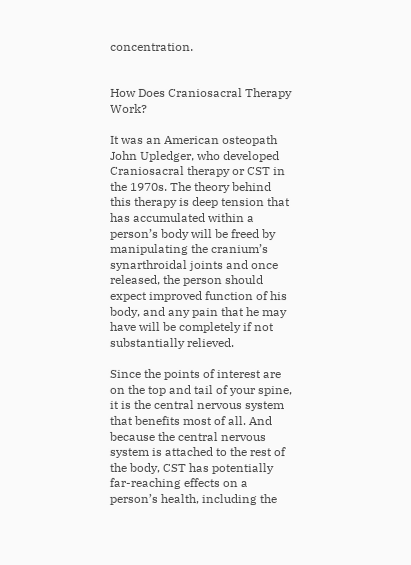concentration.


How Does Craniosacral Therapy Work?

It was an American osteopath John Upledger, who developed Craniosacral therapy or CST in the 1970s. The theory behind this therapy is deep tension that has accumulated within a person’s body will be freed by manipulating the cranium’s synarthroidal joints and once released, the person should expect improved function of his body, and any pain that he may have will be completely if not substantially relieved.

Since the points of interest are on the top and tail of your spine, it is the central nervous system that benefits most of all. And because the central nervous system is attached to the rest of the body, CST has potentially far-reaching effects on a person’s health, including the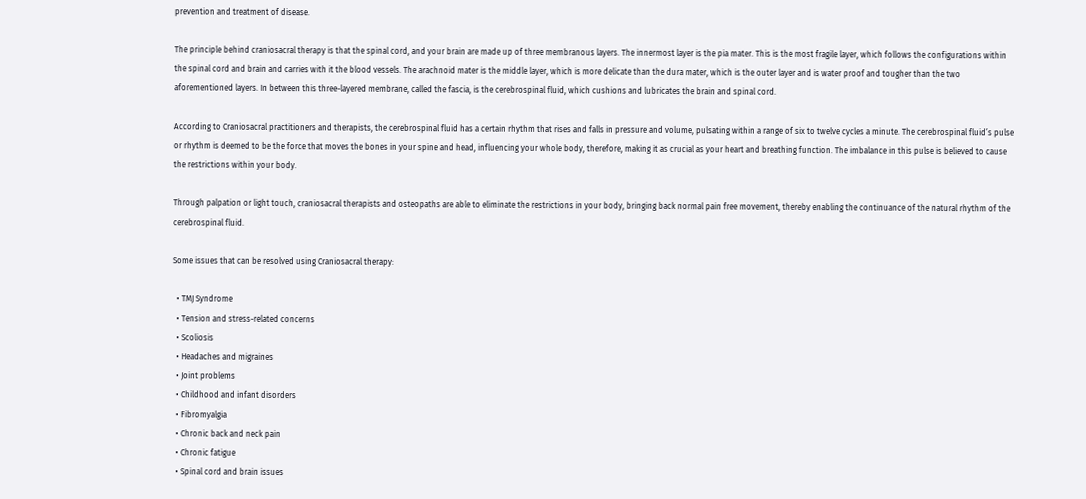prevention and treatment of disease.

The principle behind craniosacral therapy is that the spinal cord, and your brain are made up of three membranous layers. The innermost layer is the pia mater. This is the most fragile layer, which follows the configurations within the spinal cord and brain and carries with it the blood vessels. The arachnoid mater is the middle layer, which is more delicate than the dura mater, which is the outer layer and is water proof and tougher than the two aforementioned layers. In between this three-layered membrane, called the fascia, is the cerebrospinal fluid, which cushions and lubricates the brain and spinal cord.

According to Craniosacral practitioners and therapists, the cerebrospinal fluid has a certain rhythm that rises and falls in pressure and volume, pulsating within a range of six to twelve cycles a minute. The cerebrospinal fluid’s pulse or rhythm is deemed to be the force that moves the bones in your spine and head, influencing your whole body, therefore, making it as crucial as your heart and breathing function. The imbalance in this pulse is believed to cause the restrictions within your body.

Through palpation or light touch, craniosacral therapists and osteopaths are able to eliminate the restrictions in your body, bringing back normal pain free movement, thereby enabling the continuance of the natural rhythm of the cerebrospinal fluid.

Some issues that can be resolved using Craniosacral therapy:

  • TMJ Syndrome
  • Tension and stress-related concerns
  • Scoliosis
  • Headaches and migraines
  • Joint problems
  • Childhood and infant disorders
  • Fibromyalgia
  • Chronic back and neck pain
  • Chronic fatigue
  • Spinal cord and brain issues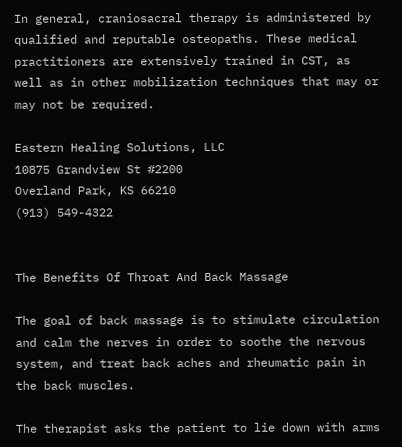In general, craniosacral therapy is administered by qualified and reputable osteopaths. These medical practitioners are extensively trained in CST, as well as in other mobilization techniques that may or may not be required.

Eastern Healing Solutions, LLC
10875 Grandview St #2200
Overland Park, KS 66210
(913) 549-4322


The Benefits Of Throat And Back Massage

The goal of back massage is to stimulate circulation and calm the nerves in order to soothe the nervous system, and treat back aches and rheumatic pain in the back muscles.

The therapist asks the patient to lie down with arms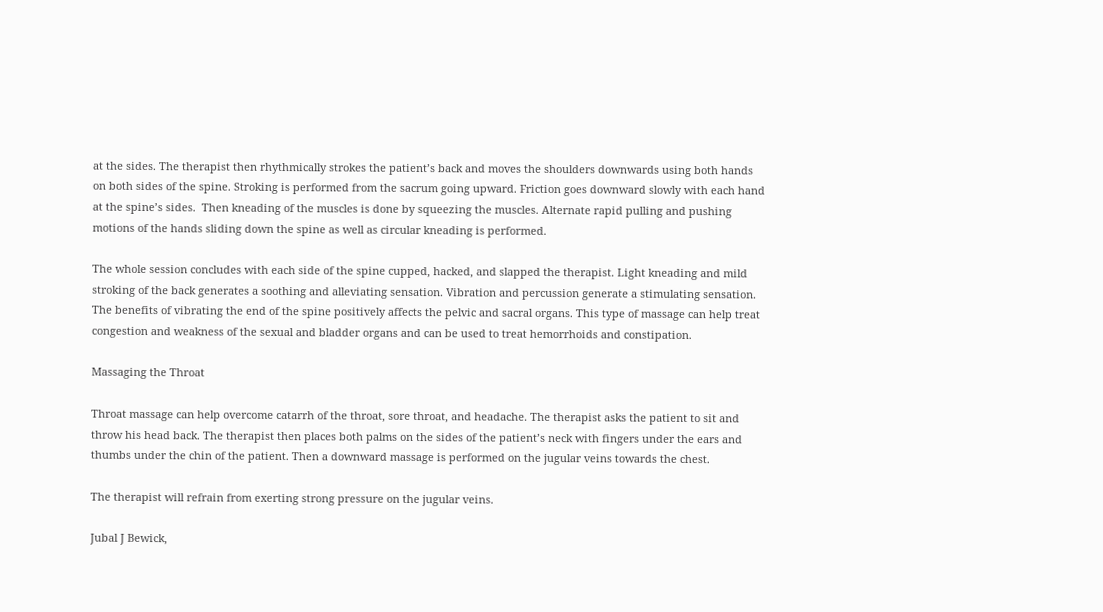at the sides. The therapist then rhythmically strokes the patient’s back and moves the shoulders downwards using both hands on both sides of the spine. Stroking is performed from the sacrum going upward. Friction goes downward slowly with each hand at the spine’s sides.  Then kneading of the muscles is done by squeezing the muscles. Alternate rapid pulling and pushing motions of the hands sliding down the spine as well as circular kneading is performed.

The whole session concludes with each side of the spine cupped, hacked, and slapped the therapist. Light kneading and mild stroking of the back generates a soothing and alleviating sensation. Vibration and percussion generate a stimulating sensation. The benefits of vibrating the end of the spine positively affects the pelvic and sacral organs. This type of massage can help treat congestion and weakness of the sexual and bladder organs and can be used to treat hemorrhoids and constipation.

Massaging the Throat

Throat massage can help overcome catarrh of the throat, sore throat, and headache. The therapist asks the patient to sit and throw his head back. The therapist then places both palms on the sides of the patient’s neck with fingers under the ears and thumbs under the chin of the patient. Then a downward massage is performed on the jugular veins towards the chest.

The therapist will refrain from exerting strong pressure on the jugular veins.

Jubal J Bewick,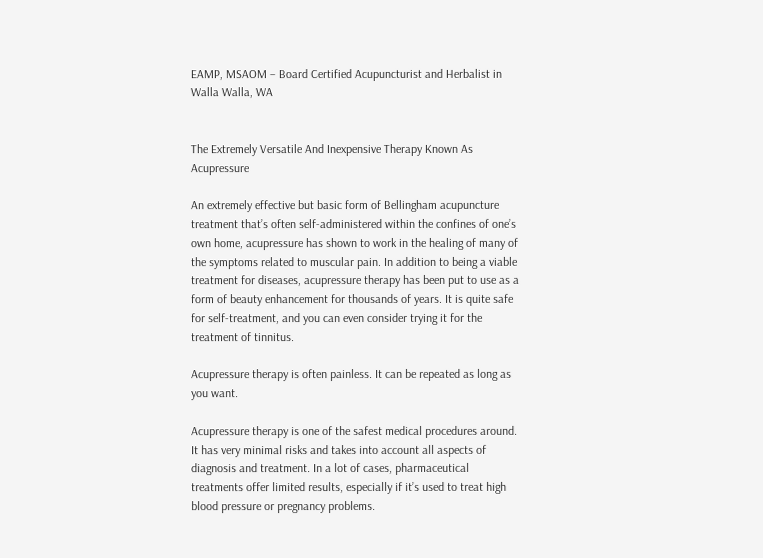EAMP, MSAOM – Board Certified Acupuncturist and Herbalist in Walla Walla, WA


The Extremely Versatile And Inexpensive Therapy Known As Acupressure

An extremely effective but basic form of Bellingham acupuncture treatment that’s often self-administered within the confines of one’s own home, acupressure has shown to work in the healing of many of the symptoms related to muscular pain. In addition to being a viable treatment for diseases, acupressure therapy has been put to use as a form of beauty enhancement for thousands of years. It is quite safe for self-treatment, and you can even consider trying it for the treatment of tinnitus.

Acupressure therapy is often painless. It can be repeated as long as you want.

Acupressure therapy is one of the safest medical procedures around. It has very minimal risks and takes into account all aspects of diagnosis and treatment. In a lot of cases, pharmaceutical treatments offer limited results, especially if it’s used to treat high blood pressure or pregnancy problems.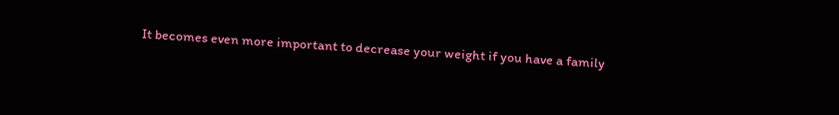It becomes even more important to decrease your weight if you have a family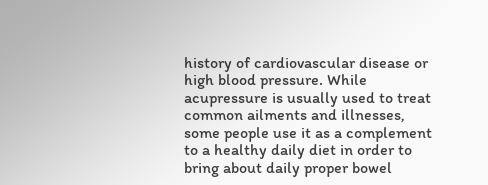history of cardiovascular disease or high blood pressure. While acupressure is usually used to treat common ailments and illnesses, some people use it as a complement to a healthy daily diet in order to bring about daily proper bowel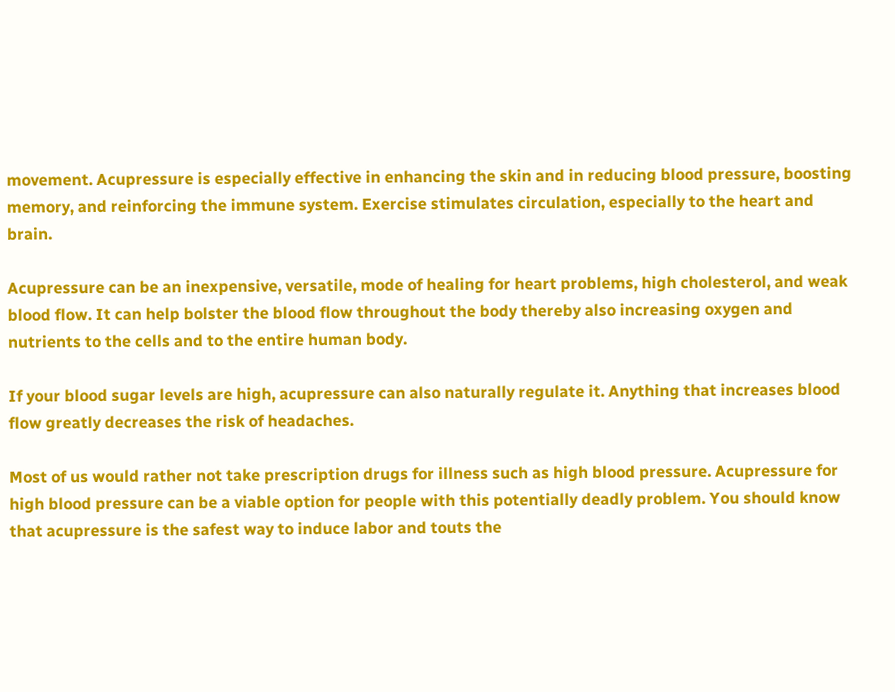movement. Acupressure is especially effective in enhancing the skin and in reducing blood pressure, boosting memory, and reinforcing the immune system. Exercise stimulates circulation, especially to the heart and brain.

Acupressure can be an inexpensive, versatile, mode of healing for heart problems, high cholesterol, and weak blood flow. It can help bolster the blood flow throughout the body thereby also increasing oxygen and nutrients to the cells and to the entire human body.

If your blood sugar levels are high, acupressure can also naturally regulate it. Anything that increases blood flow greatly decreases the risk of headaches.

Most of us would rather not take prescription drugs for illness such as high blood pressure. Acupressure for high blood pressure can be a viable option for people with this potentially deadly problem. You should know that acupressure is the safest way to induce labor and touts the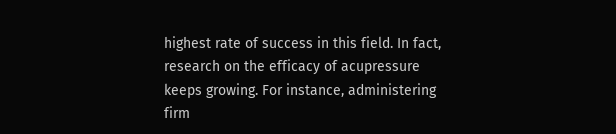highest rate of success in this field. In fact, research on the efficacy of acupressure keeps growing. For instance, administering firm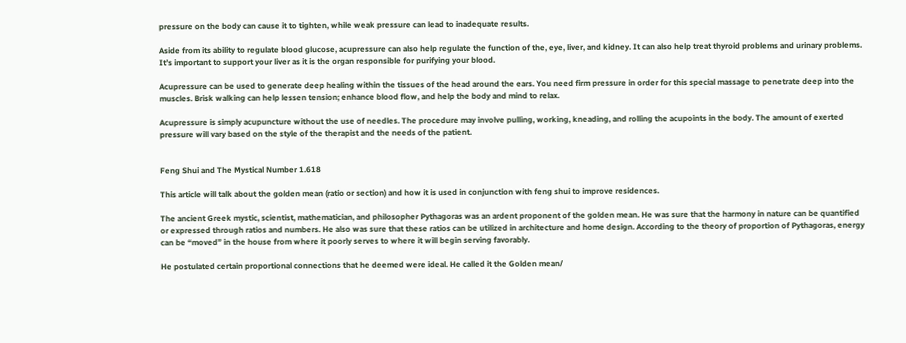pressure on the body can cause it to tighten, while weak pressure can lead to inadequate results.

Aside from its ability to regulate blood glucose, acupressure can also help regulate the function of the, eye, liver, and kidney. It can also help treat thyroid problems and urinary problems. It’s important to support your liver as it is the organ responsible for purifying your blood.

Acupressure can be used to generate deep healing within the tissues of the head around the ears. You need firm pressure in order for this special massage to penetrate deep into the muscles. Brisk walking can help lessen tension; enhance blood flow, and help the body and mind to relax.

Acupressure is simply acupuncture without the use of needles. The procedure may involve pulling, working, kneading, and rolling the acupoints in the body. The amount of exerted pressure will vary based on the style of the therapist and the needs of the patient.


Feng Shui and The Mystical Number 1.618

This article will talk about the golden mean (ratio or section) and how it is used in conjunction with feng shui to improve residences.

The ancient Greek mystic, scientist, mathematician, and philosopher Pythagoras was an ardent proponent of the golden mean. He was sure that the harmony in nature can be quantified or expressed through ratios and numbers. He also was sure that these ratios can be utilized in architecture and home design. According to the theory of proportion of Pythagoras, energy can be “moved” in the house from where it poorly serves to where it will begin serving favorably.

He postulated certain proportional connections that he deemed were ideal. He called it the Golden mean/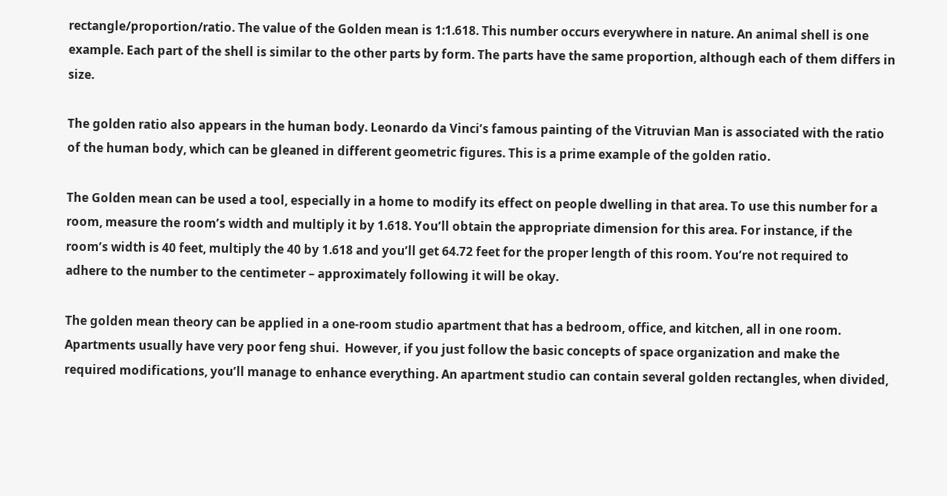rectangle/proportion/ratio. The value of the Golden mean is 1:1.618. This number occurs everywhere in nature. An animal shell is one example. Each part of the shell is similar to the other parts by form. The parts have the same proportion, although each of them differs in size.

The golden ratio also appears in the human body. Leonardo da Vinci’s famous painting of the Vitruvian Man is associated with the ratio of the human body, which can be gleaned in different geometric figures. This is a prime example of the golden ratio.

The Golden mean can be used a tool, especially in a home to modify its effect on people dwelling in that area. To use this number for a room, measure the room’s width and multiply it by 1.618. You’ll obtain the appropriate dimension for this area. For instance, if the room’s width is 40 feet, multiply the 40 by 1.618 and you’ll get 64.72 feet for the proper length of this room. You’re not required to adhere to the number to the centimeter – approximately following it will be okay.

The golden mean theory can be applied in a one-room studio apartment that has a bedroom, office, and kitchen, all in one room. Apartments usually have very poor feng shui.  However, if you just follow the basic concepts of space organization and make the required modifications, you’ll manage to enhance everything. An apartment studio can contain several golden rectangles, when divided,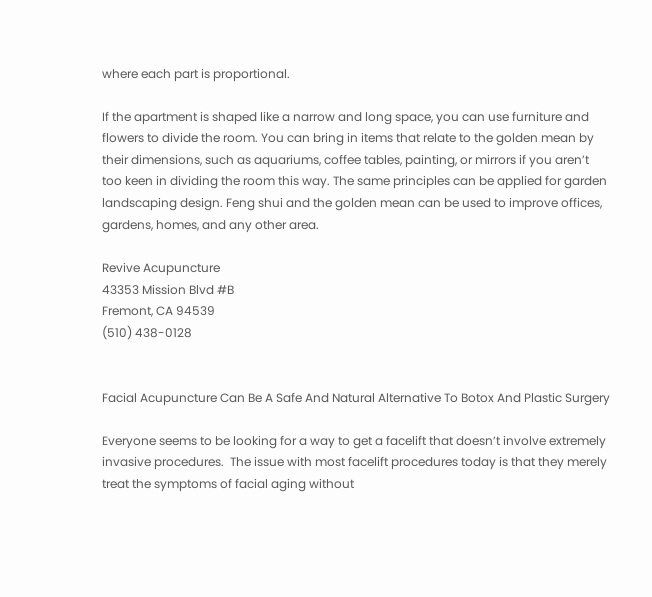where each part is proportional.

If the apartment is shaped like a narrow and long space, you can use furniture and flowers to divide the room. You can bring in items that relate to the golden mean by their dimensions, such as aquariums, coffee tables, painting, or mirrors if you aren’t too keen in dividing the room this way. The same principles can be applied for garden landscaping design. Feng shui and the golden mean can be used to improve offices, gardens, homes, and any other area.

Revive Acupuncture
43353 Mission Blvd #B
Fremont, CA 94539
(510) 438-0128


Facial Acupuncture Can Be A Safe And Natural Alternative To Botox And Plastic Surgery

Everyone seems to be looking for a way to get a facelift that doesn’t involve extremely invasive procedures.  The issue with most facelift procedures today is that they merely treat the symptoms of facial aging without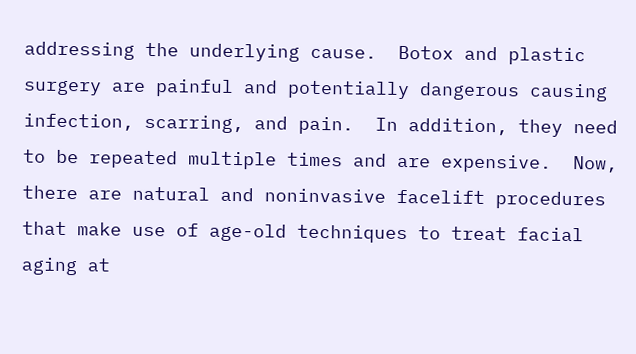addressing the underlying cause.  Botox and plastic surgery are painful and potentially dangerous causing infection, scarring, and pain.  In addition, they need to be repeated multiple times and are expensive.  Now, there are natural and noninvasive facelift procedures that make use of age-old techniques to treat facial aging at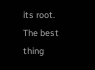its root. The best thing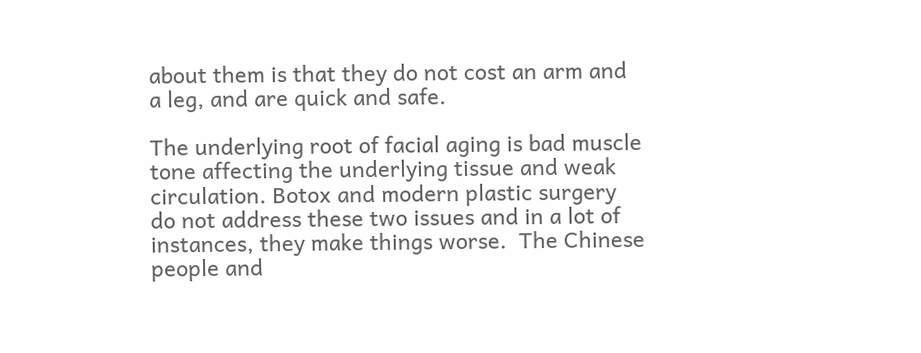about them is that they do not cost an arm and a leg, and are quick and safe.

The underlying root of facial aging is bad muscle tone affecting the underlying tissue and weak circulation. Botox and modern plastic surgery do not address these two issues and in a lot of instances, they make things worse.  The Chinese people and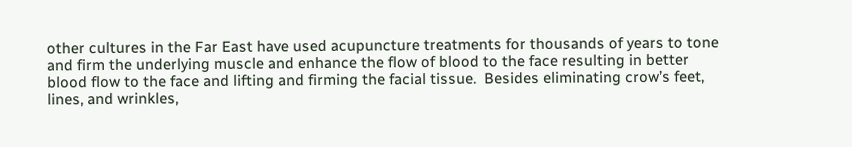other cultures in the Far East have used acupuncture treatments for thousands of years to tone and firm the underlying muscle and enhance the flow of blood to the face resulting in better blood flow to the face and lifting and firming the facial tissue.  Besides eliminating crow’s feet, lines, and wrinkles,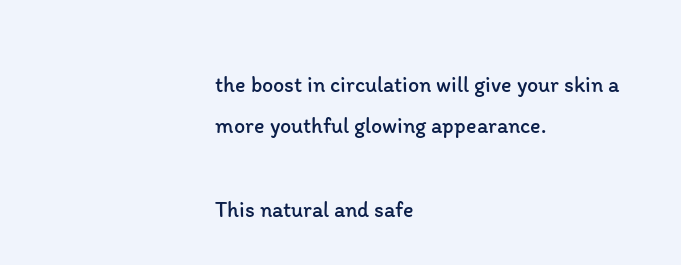the boost in circulation will give your skin a more youthful glowing appearance.

This natural and safe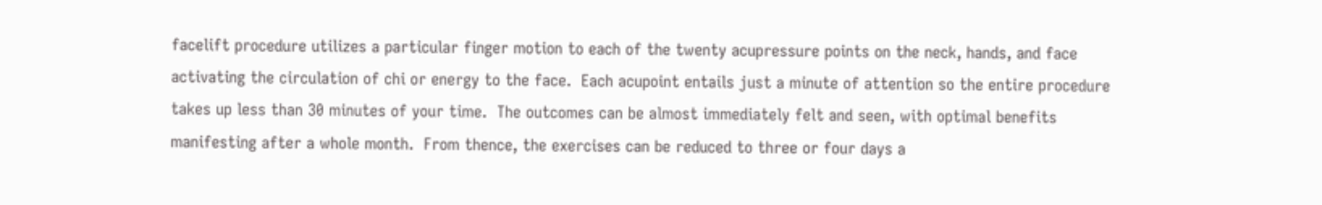facelift procedure utilizes a particular finger motion to each of the twenty acupressure points on the neck, hands, and face activating the circulation of chi or energy to the face.  Each acupoint entails just a minute of attention so the entire procedure takes up less than 30 minutes of your time.  The outcomes can be almost immediately felt and seen, with optimal benefits manifesting after a whole month.  From thence, the exercises can be reduced to three or four days a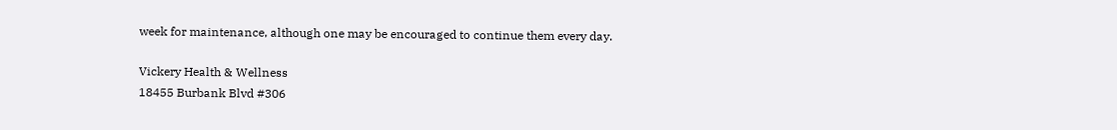week for maintenance, although one may be encouraged to continue them every day.

Vickery Health & Wellness
18455 Burbank Blvd #306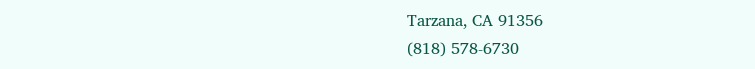Tarzana, CA 91356
(818) 578-6730